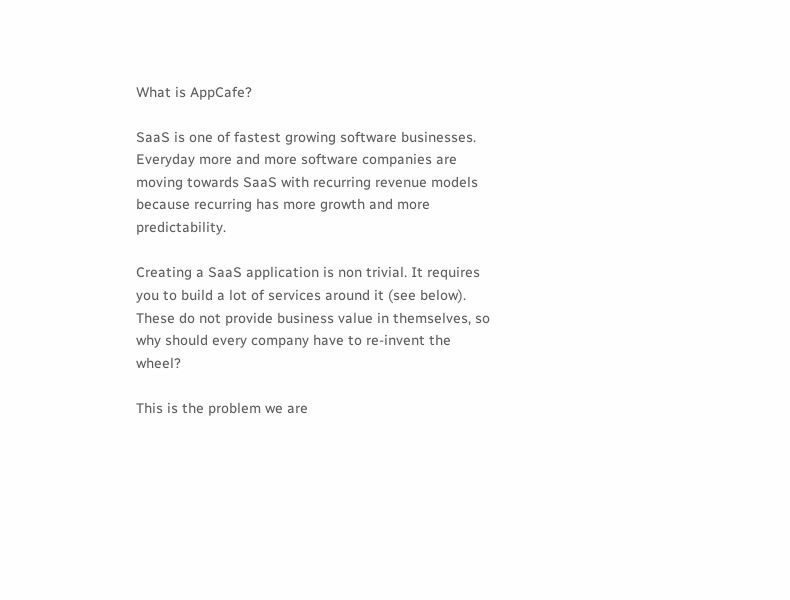What is AppCafe?

SaaS is one of fastest growing software businesses. Everyday more and more software companies are moving towards SaaS with recurring revenue models because recurring has more growth and more predictability.

Creating a SaaS application is non trivial. It requires you to build a lot of services around it (see below). These do not provide business value in themselves, so why should every company have to re-invent the wheel?

This is the problem we are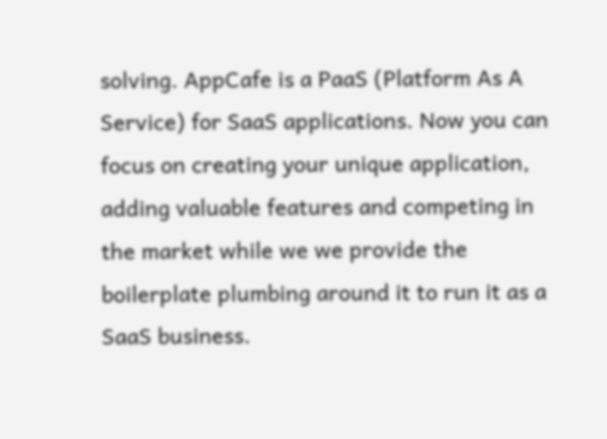solving. AppCafe is a PaaS (Platform As A Service) for SaaS applications. Now you can focus on creating your unique application, adding valuable features and competing in the market while we we provide the boilerplate plumbing around it to run it as a SaaS business.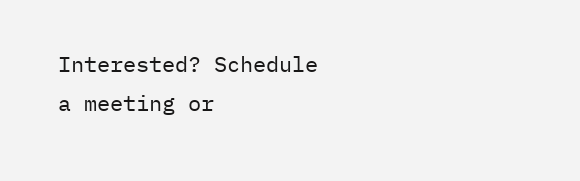Interested? Schedule a meeting or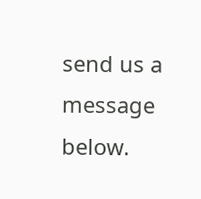send us a message below.